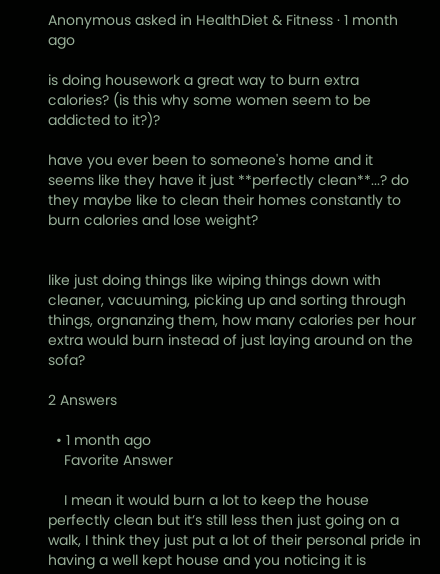Anonymous asked in HealthDiet & Fitness · 1 month ago

is doing housework a great way to burn extra calories? (is this why some women seem to be addicted to it?)?

have you ever been to someone's home and it seems like they have it just **perfectly clean**...? do they maybe like to clean their homes constantly to burn calories and lose weight?


like just doing things like wiping things down with cleaner, vacuuming, picking up and sorting through things, orgnanzing them, how many calories per hour extra would burn instead of just laying around on the sofa?

2 Answers

  • 1 month ago
    Favorite Answer

    I mean it would burn a lot to keep the house perfectly clean but it’s still less then just going on a walk, I think they just put a lot of their personal pride in having a well kept house and you noticing it is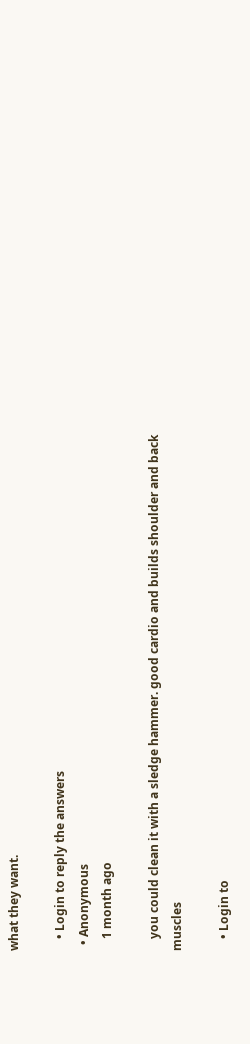what they want.

    • Login to reply the answers
  • Anonymous
    1 month ago

    you could clean it with a sledge hammer. good cardio and builds shoulder and back muscles

    • Login to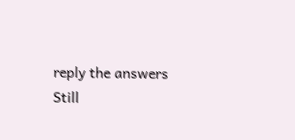reply the answers
Still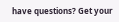have questions? Get your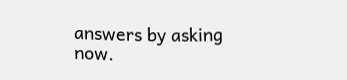answers by asking now.